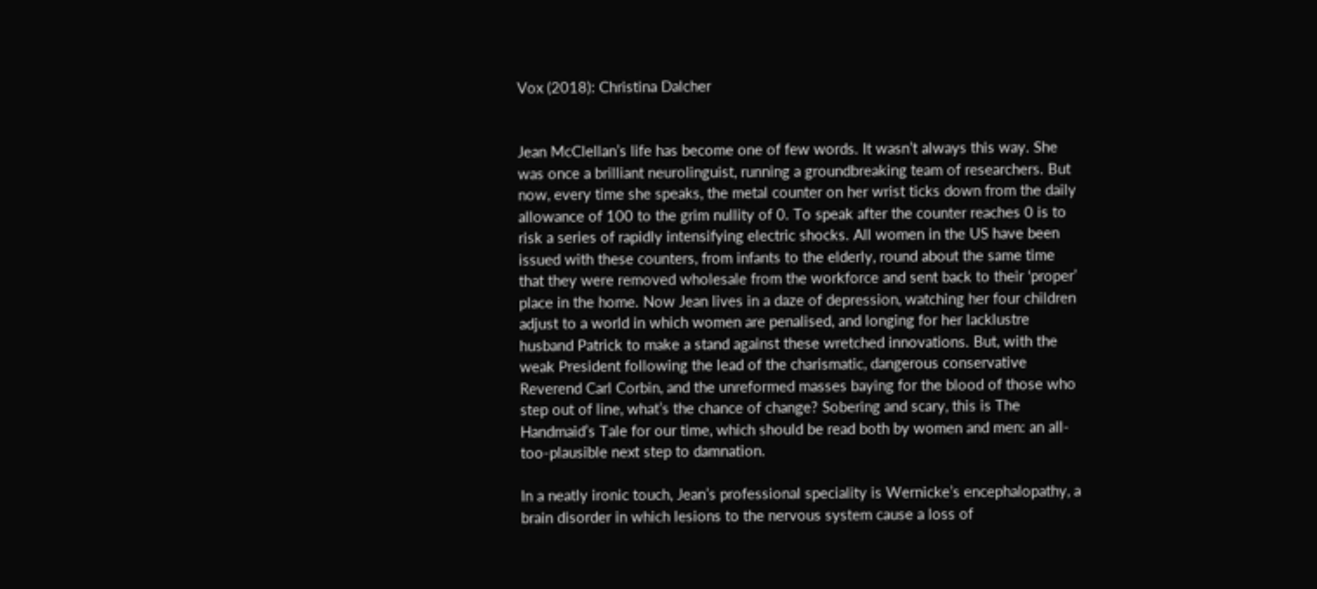Vox (2018): Christina Dalcher


Jean McClellan’s life has become one of few words. It wasn’t always this way. She was once a brilliant neurolinguist, running a groundbreaking team of researchers. But now, every time she speaks, the metal counter on her wrist ticks down from the daily allowance of 100 to the grim nullity of 0. To speak after the counter reaches 0 is to risk a series of rapidly intensifying electric shocks. All women in the US have been issued with these counters, from infants to the elderly, round about the same time that they were removed wholesale from the workforce and sent back to their ‘proper’ place in the home. Now Jean lives in a daze of depression, watching her four children adjust to a world in which women are penalised, and longing for her lacklustre husband Patrick to make a stand against these wretched innovations. But, with the weak President following the lead of the charismatic, dangerous conservative Reverend Carl Corbin, and the unreformed masses baying for the blood of those who step out of line, what’s the chance of change? Sobering and scary, this is The Handmaid’s Tale for our time, which should be read both by women and men: an all-too-plausible next step to damnation.

In a neatly ironic touch, Jean’s professional speciality is Wernicke’s encephalopathy, a brain disorder in which lesions to the nervous system cause a loss of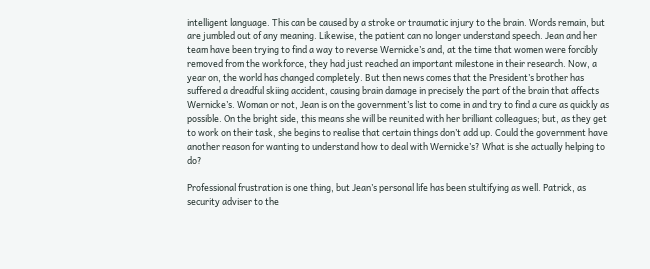intelligent language. This can be caused by a stroke or traumatic injury to the brain. Words remain, but are jumbled out of any meaning. Likewise, the patient can no longer understand speech. Jean and her team have been trying to find a way to reverse Wernicke’s and, at the time that women were forcibly removed from the workforce, they had just reached an important milestone in their research. Now, a year on, the world has changed completely. But then news comes that the President’s brother has suffered a dreadful skiing accident, causing brain damage in precisely the part of the brain that affects Wernicke’s. Woman or not, Jean is on the government’s list to come in and try to find a cure as quickly as possible. On the bright side, this means she will be reunited with her brilliant colleagues; but, as they get to work on their task, she begins to realise that certain things don’t add up. Could the government have another reason for wanting to understand how to deal with Wernicke’s? What is she actually helping to do?

Professional frustration is one thing, but Jean’s personal life has been stultifying as well. Patrick, as security adviser to the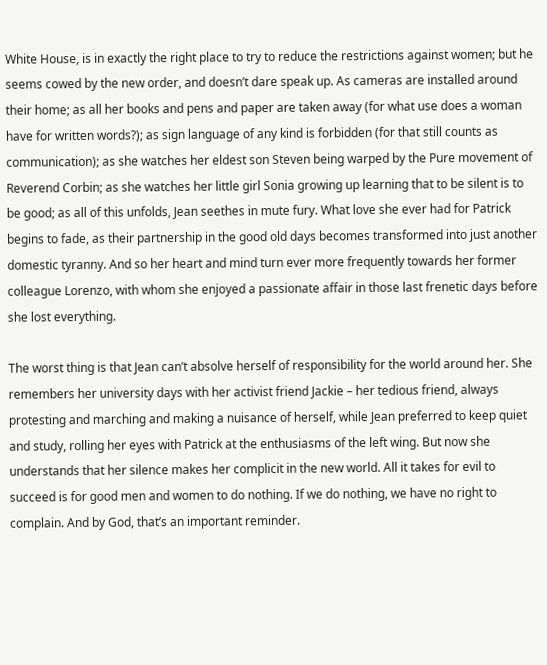White House, is in exactly the right place to try to reduce the restrictions against women; but he seems cowed by the new order, and doesn’t dare speak up. As cameras are installed around their home; as all her books and pens and paper are taken away (for what use does a woman have for written words?); as sign language of any kind is forbidden (for that still counts as communication); as she watches her eldest son Steven being warped by the Pure movement of Reverend Corbin; as she watches her little girl Sonia growing up learning that to be silent is to be good; as all of this unfolds, Jean seethes in mute fury. What love she ever had for Patrick begins to fade, as their partnership in the good old days becomes transformed into just another domestic tyranny. And so her heart and mind turn ever more frequently towards her former colleague Lorenzo, with whom she enjoyed a passionate affair in those last frenetic days before she lost everything.

The worst thing is that Jean can’t absolve herself of responsibility for the world around her. She remembers her university days with her activist friend Jackie – her tedious friend, always protesting and marching and making a nuisance of herself, while Jean preferred to keep quiet and study, rolling her eyes with Patrick at the enthusiasms of the left wing. But now she understands that her silence makes her complicit in the new world. All it takes for evil to succeed is for good men and women to do nothing. If we do nothing, we have no right to complain. And by God, that’s an important reminder.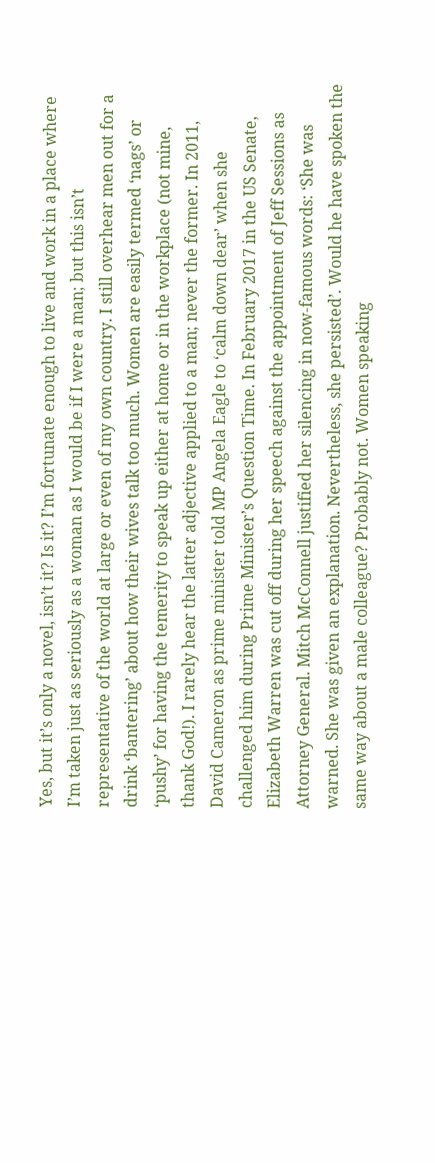Yes, but it’s only a novel, isn’t it? Is it? I’m fortunate enough to live and work in a place where I’m taken just as seriously as a woman as I would be if I were a man; but this isn’t representative of the world at large or even of my own country. I still overhear men out for a drink ‘bantering’ about how their wives talk too much. Women are easily termed ‘nags’ or ‘pushy’ for having the temerity to speak up either at home or in the workplace (not mine, thank God!). I rarely hear the latter adjective applied to a man; never the former. In 2011, David Cameron as prime minister told MP Angela Eagle to ‘calm down dear’ when she challenged him during Prime Minister’s Question Time. In February 2017 in the US Senate, Elizabeth Warren was cut off during her speech against the appointment of Jeff Sessions as Attorney General. Mitch McConnell justified her silencing in now-famous words: ‘She was warned. She was given an explanation. Nevertheless, she persisted’. Would he have spoken the same way about a male colleague? Probably not. Women speaking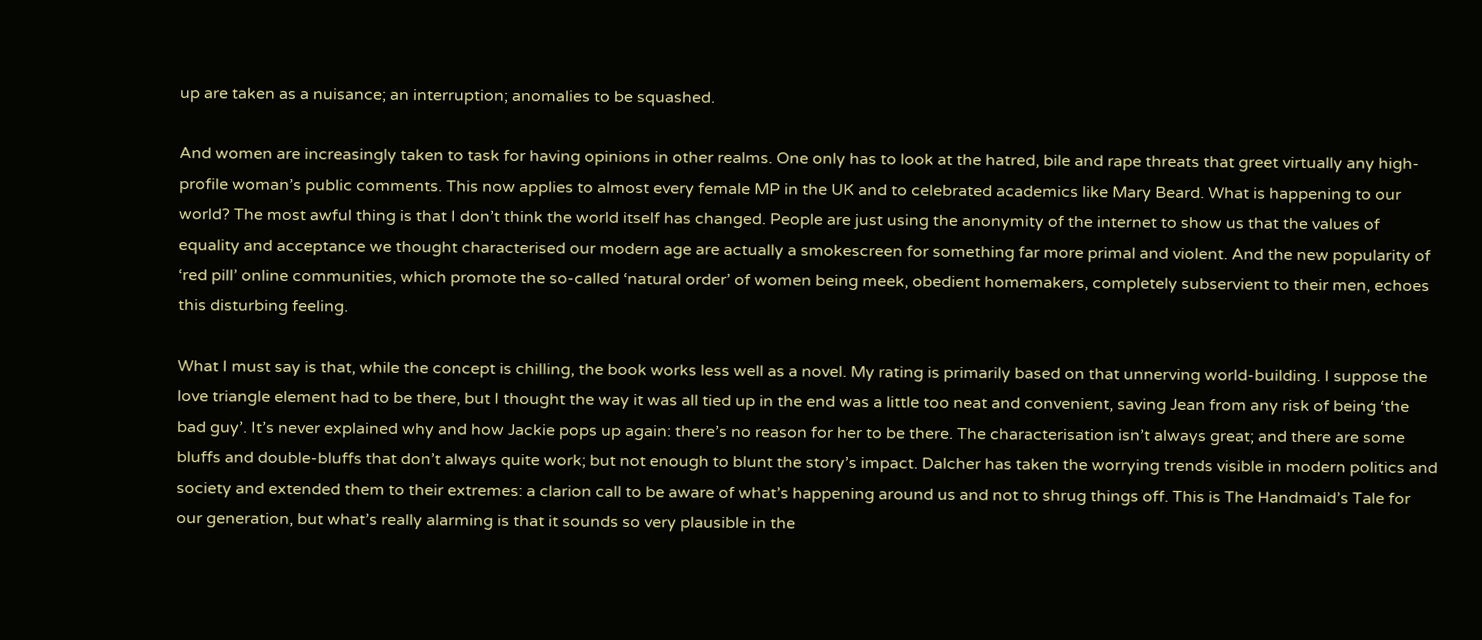up are taken as a nuisance; an interruption; anomalies to be squashed.

And women are increasingly taken to task for having opinions in other realms. One only has to look at the hatred, bile and rape threats that greet virtually any high-profile woman’s public comments. This now applies to almost every female MP in the UK and to celebrated academics like Mary Beard. What is happening to our world? The most awful thing is that I don’t think the world itself has changed. People are just using the anonymity of the internet to show us that the values of equality and acceptance we thought characterised our modern age are actually a smokescreen for something far more primal and violent. And the new popularity of ‘red pill’ online communities, which promote the so-called ‘natural order’ of women being meek, obedient homemakers, completely subservient to their men, echoes this disturbing feeling.

What I must say is that, while the concept is chilling, the book works less well as a novel. My rating is primarily based on that unnerving world-building. I suppose the love triangle element had to be there, but I thought the way it was all tied up in the end was a little too neat and convenient, saving Jean from any risk of being ‘the bad guy’. It’s never explained why and how Jackie pops up again: there’s no reason for her to be there. The characterisation isn’t always great; and there are some bluffs and double-bluffs that don’t always quite work; but not enough to blunt the story’s impact. Dalcher has taken the worrying trends visible in modern politics and society and extended them to their extremes: a clarion call to be aware of what’s happening around us and not to shrug things off. This is The Handmaid’s Tale for our generation, but what’s really alarming is that it sounds so very plausible in the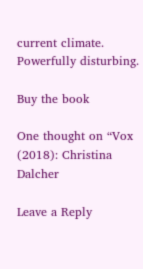current climate. Powerfully disturbing.

Buy the book

One thought on “Vox (2018): Christina Dalcher

Leave a Reply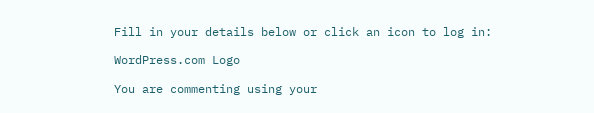Fill in your details below or click an icon to log in:

WordPress.com Logo

You are commenting using your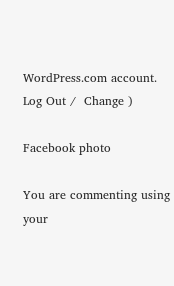WordPress.com account. Log Out /  Change )

Facebook photo

You are commenting using your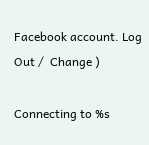Facebook account. Log Out /  Change )

Connecting to %s